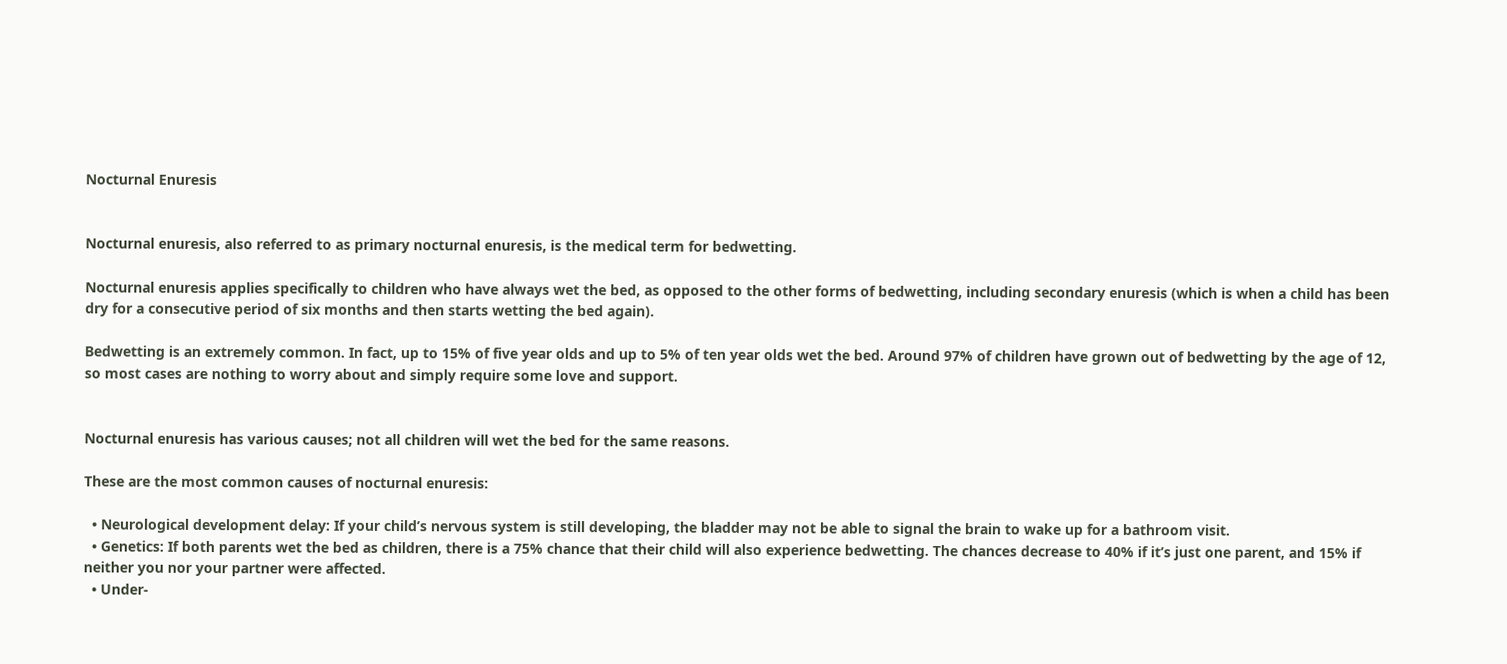Nocturnal Enuresis


Nocturnal enuresis, also referred to as primary nocturnal enuresis, is the medical term for bedwetting.

Nocturnal enuresis applies specifically to children who have always wet the bed, as opposed to the other forms of bedwetting, including secondary enuresis (which is when a child has been dry for a consecutive period of six months and then starts wetting the bed again).

Bedwetting is an extremely common. In fact, up to 15% of five year olds and up to 5% of ten year olds wet the bed. Around 97% of children have grown out of bedwetting by the age of 12, so most cases are nothing to worry about and simply require some love and support.


Nocturnal enuresis has various causes; not all children will wet the bed for the same reasons.

These are the most common causes of nocturnal enuresis:

  • Neurological development delay: If your child’s nervous system is still developing, the bladder may not be able to signal the brain to wake up for a bathroom visit.
  • Genetics: If both parents wet the bed as children, there is a 75% chance that their child will also experience bedwetting. The chances decrease to 40% if it’s just one parent, and 15% if neither you nor your partner were affected.
  • Under-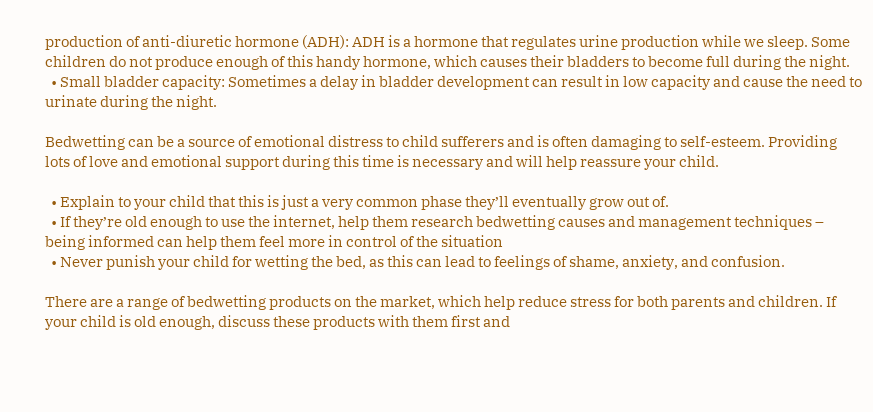production of anti-diuretic hormone (ADH): ADH is a hormone that regulates urine production while we sleep. Some children do not produce enough of this handy hormone, which causes their bladders to become full during the night.
  • Small bladder capacity: Sometimes a delay in bladder development can result in low capacity and cause the need to urinate during the night.

Bedwetting can be a source of emotional distress to child sufferers and is often damaging to self-esteem. Providing lots of love and emotional support during this time is necessary and will help reassure your child.

  • Explain to your child that this is just a very common phase they’ll eventually grow out of.
  • If they’re old enough to use the internet, help them research bedwetting causes and management techniques – being informed can help them feel more in control of the situation
  • Never punish your child for wetting the bed, as this can lead to feelings of shame, anxiety, and confusion.

There are a range of bedwetting products on the market, which help reduce stress for both parents and children. If your child is old enough, discuss these products with them first and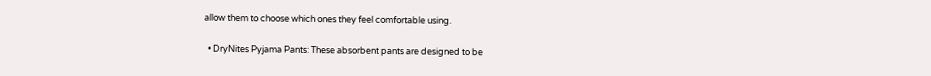allow them to choose which ones they feel comfortable using.

  • DryNites Pyjama Pants: These absorbent pants are designed to be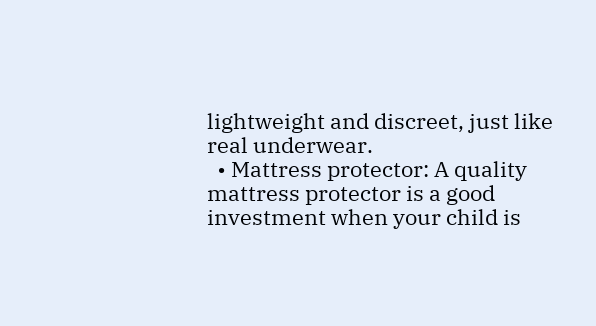lightweight and discreet, just like real underwear.
  • Mattress protector: A quality mattress protector is a good investment when your child is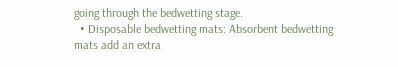going through the bedwetting stage.
  • Disposable bedwetting mats: Absorbent bedwetting mats add an extra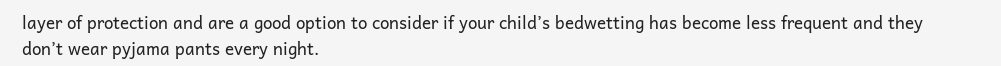layer of protection and are a good option to consider if your child’s bedwetting has become less frequent and they don’t wear pyjama pants every night.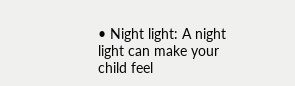• Night light: A night light can make your child feel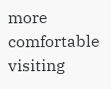more comfortable visiting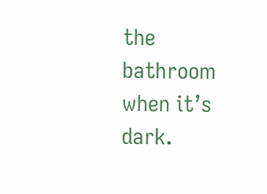the bathroom when it’s dark.